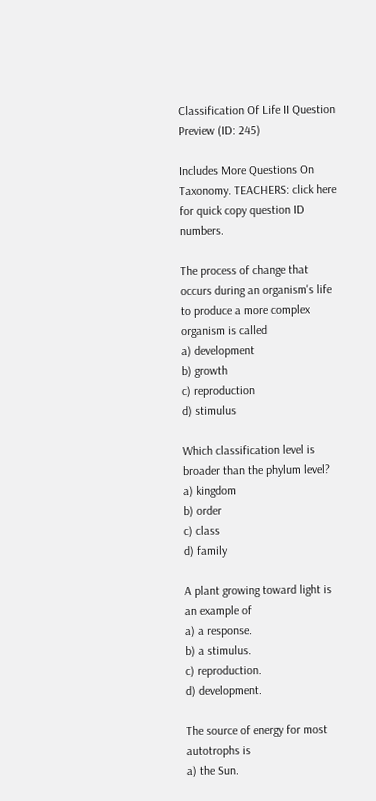Classification Of Life II Question Preview (ID: 245)

Includes More Questions On Taxonomy. TEACHERS: click here for quick copy question ID numbers.

The process of change that occurs during an organism's life to produce a more complex organism is called
a) development
b) growth
c) reproduction
d) stimulus

Which classification level is broader than the phylum level?
a) kingdom
b) order
c) class
d) family

A plant growing toward light is an example of
a) a response.
b) a stimulus.
c) reproduction.
d) development.

The source of energy for most autotrophs is
a) the Sun.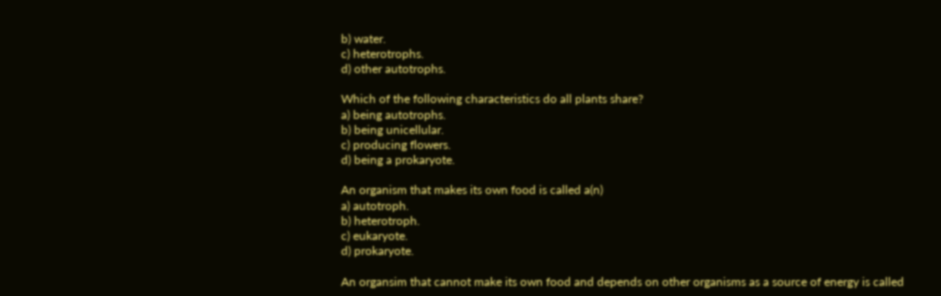b) water.
c) heterotrophs.
d) other autotrophs.

Which of the following characteristics do all plants share?
a) being autotrophs.
b) being unicellular.
c) producing flowers.
d) being a prokaryote.

An organism that makes its own food is called a(n)
a) autotroph.
b) heterotroph.
c) eukaryote.
d) prokaryote.

An organsim that cannot make its own food and depends on other organisms as a source of energy is called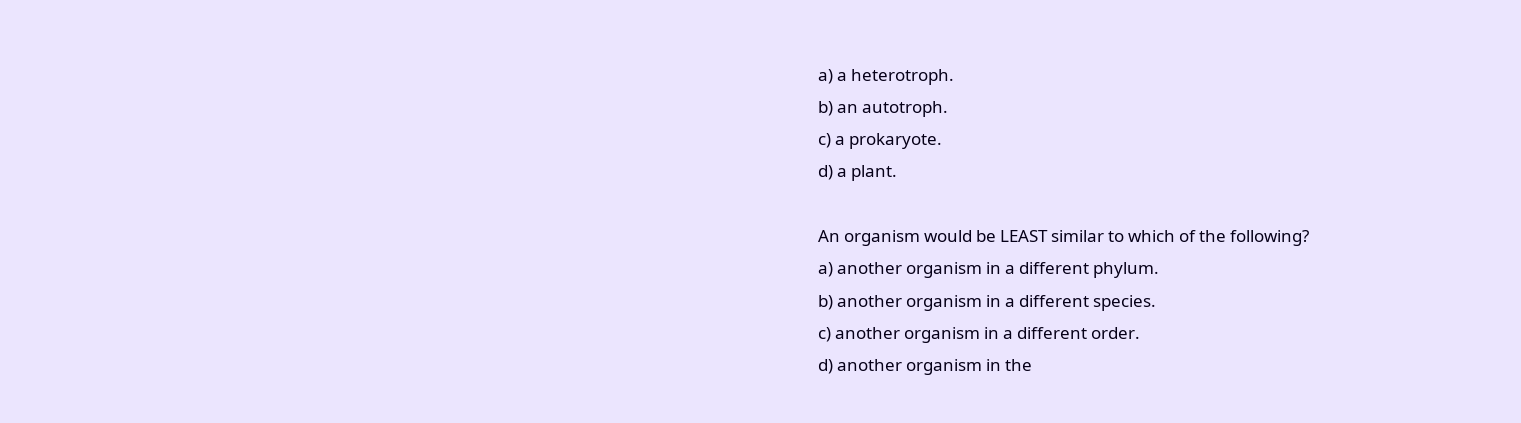a) a heterotroph.
b) an autotroph.
c) a prokaryote.
d) a plant.

An organism would be LEAST similar to which of the following?
a) another organism in a different phylum.
b) another organism in a different species.
c) another organism in a different order.
d) another organism in the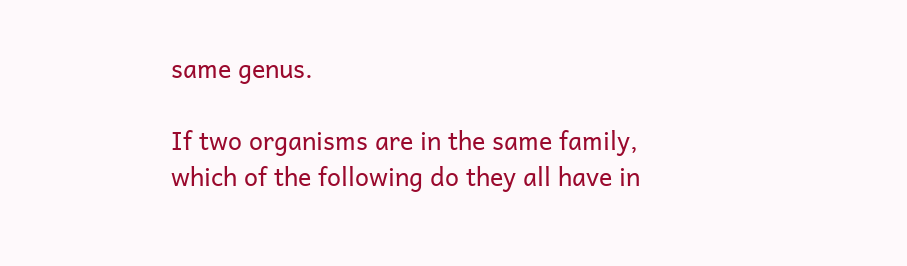same genus.

If two organisms are in the same family, which of the following do they all have in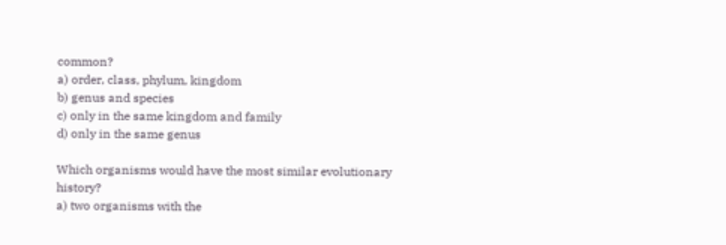common?
a) order, class, phylum, kingdom
b) genus and species
c) only in the same kingdom and family
d) only in the same genus

Which organisms would have the most similar evolutionary history?
a) two organisms with the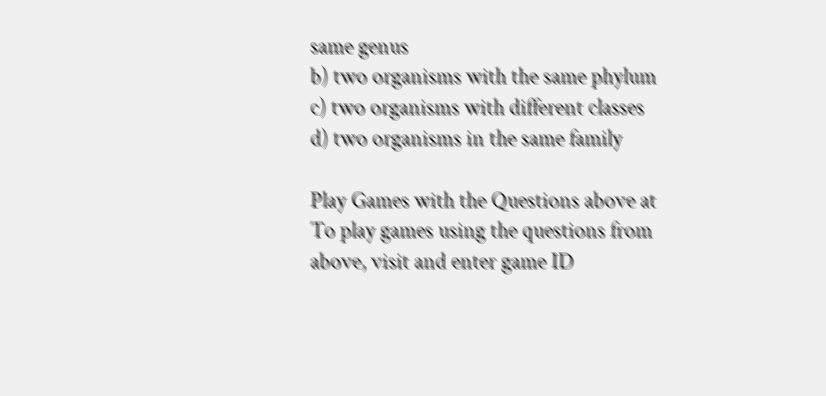same genus
b) two organisms with the same phylum
c) two organisms with different classes
d) two organisms in the same family

Play Games with the Questions above at
To play games using the questions from above, visit and enter game ID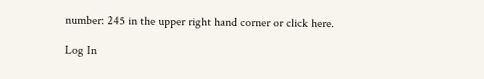number: 245 in the upper right hand corner or click here.

Log In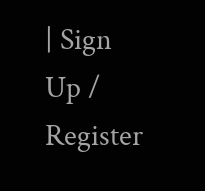| Sign Up / Register